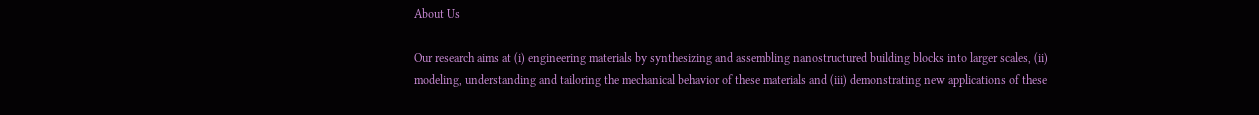About Us

Our research aims at (i) engineering materials by synthesizing and assembling nanostructured building blocks into larger scales, (ii) modeling, understanding and tailoring the mechanical behavior of these materials and (iii) demonstrating new applications of these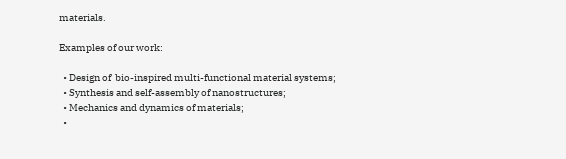materials.

Examples of our work:

  • Design of  bio-inspired multi-functional material systems;
  • Synthesis and self-assembly of nanostructures;
  • Mechanics and dynamics of materials;
  •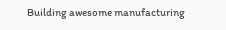Building awesome manufacturing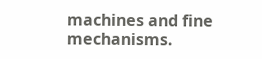machines and fine mechanisms.